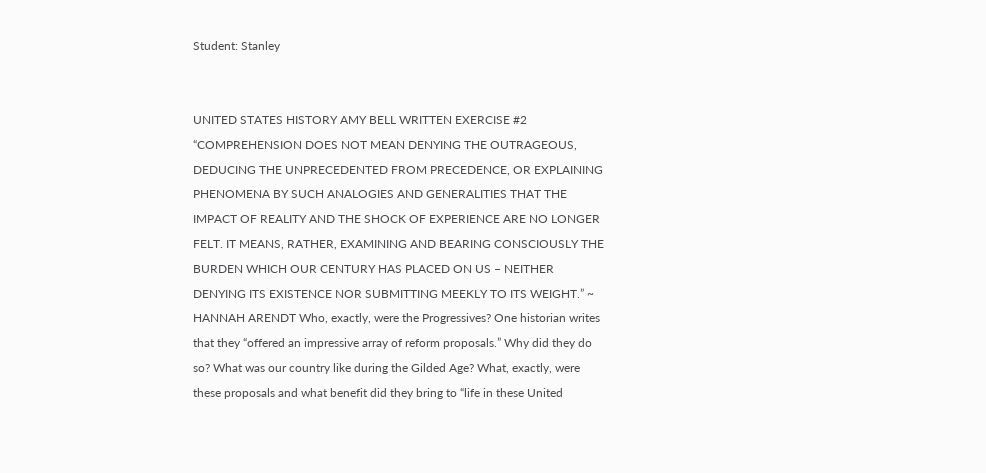Student: Stanley


UNITED STATES HISTORY AMY BELL WRITTEN EXERCISE #2 “COMPREHENSION DOES NOT MEAN DENYING THE OUTRAGEOUS, DEDUCING THE UNPRECEDENTED FROM PRECEDENCE, OR EXPLAINING PHENOMENA BY SUCH ANALOGIES AND GENERALITIES THAT THE IMPACT OF REALITY AND THE SHOCK OF EXPERIENCE ARE NO LONGER FELT. IT MEANS, RATHER, EXAMINING AND BEARING CONSCIOUSLY THE BURDEN WHICH OUR CENTURY HAS PLACED ON US – NEITHER DENYING ITS EXISTENCE NOR SUBMITTING MEEKLY TO ITS WEIGHT.” ~ HANNAH ARENDT Who, exactly, were the Progressives? One historian writes that they “offered an impressive array of reform proposals.” Why did they do so? What was our country like during the Gilded Age? What, exactly, were these proposals and what benefit did they bring to “life in these United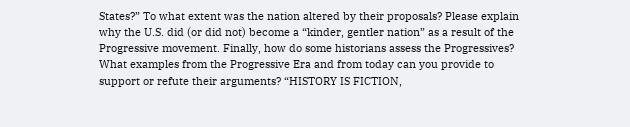States?” To what extent was the nation altered by their proposals? Please explain why the U.S. did (or did not) become a “kinder, gentler nation” as a result of the Progressive movement. Finally, how do some historians assess the Progressives? What examples from the Progressive Era and from today can you provide to support or refute their arguments? “HISTORY IS FICTION,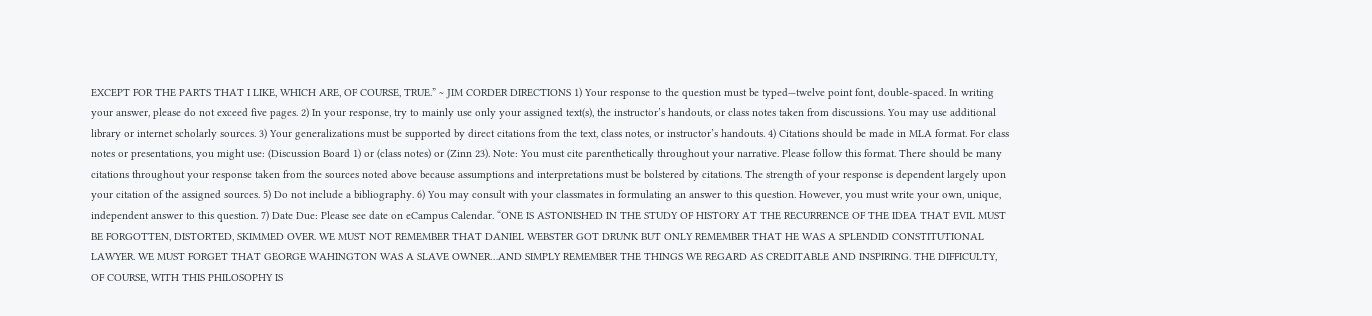EXCEPT FOR THE PARTS THAT I LIKE, WHICH ARE, OF COURSE, TRUE.” ~ JIM CORDER DIRECTIONS 1) Your response to the question must be typed—twelve point font, double-spaced. In writing your answer, please do not exceed five pages. 2) In your response, try to mainly use only your assigned text(s), the instructor’s handouts, or class notes taken from discussions. You may use additional library or internet scholarly sources. 3) Your generalizations must be supported by direct citations from the text, class notes, or instructor’s handouts. 4) Citations should be made in MLA format. For class notes or presentations, you might use: (Discussion Board 1) or (class notes) or (Zinn 23). Note: You must cite parenthetically throughout your narrative. Please follow this format. There should be many citations throughout your response taken from the sources noted above because assumptions and interpretations must be bolstered by citations. The strength of your response is dependent largely upon your citation of the assigned sources. 5) Do not include a bibliography. 6) You may consult with your classmates in formulating an answer to this question. However, you must write your own, unique, independent answer to this question. 7) Date Due: Please see date on eCampus Calendar. “ONE IS ASTONISHED IN THE STUDY OF HISTORY AT THE RECURRENCE OF THE IDEA THAT EVIL MUST BE FORGOTTEN, DISTORTED, SKIMMED OVER. WE MUST NOT REMEMBER THAT DANIEL WEBSTER GOT DRUNK BUT ONLY REMEMBER THAT HE WAS A SPLENDID CONSTITUTIONAL LAWYER. WE MUST FORGET THAT GEORGE WAHINGTON WAS A SLAVE OWNER…AND SIMPLY REMEMBER THE THINGS WE REGARD AS CREDITABLE AND INSPIRING. THE DIFFICULTY, OF COURSE, WITH THIS PHILOSOPHY IS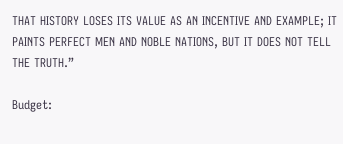THAT HISTORY LOSES ITS VALUE AS AN INCENTIVE AND EXAMPLE; IT PAINTS PERFECT MEN AND NOBLE NATIONS, BUT IT DOES NOT TELL THE TRUTH.”

Budget: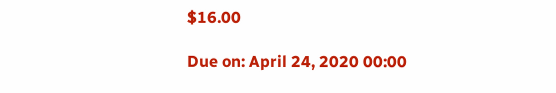$16.00

Due on: April 24, 2020 00:00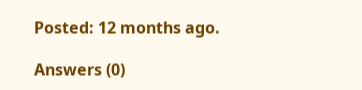Posted: 12 months ago.

Answers (0)